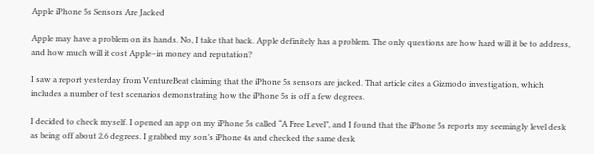Apple iPhone 5s Sensors Are Jacked

Apple may have a problem on its hands. No, I take that back. Apple definitely has a problem. The only questions are how hard will it be to address, and how much will it cost Apple–in money and reputation?

I saw a report yesterday from VentureBeat claiming that the iPhone 5s sensors are jacked. That article cites a Gizmodo investigation, which includes a number of test scenarios demonstrating how the iPhone 5s is off a few degrees.

I decided to check myself. I opened an app on my iPhone 5s called “A Free Level”, and I found that the iPhone 5s reports my seemingly level desk as being off about 2.6 degrees. I grabbed my son’s iPhone 4s and checked the same desk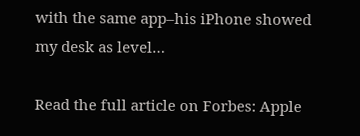with the same app–his iPhone showed my desk as level…

Read the full article on Forbes: Apple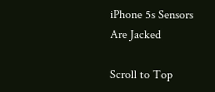iPhone 5s Sensors Are Jacked

Scroll to Top